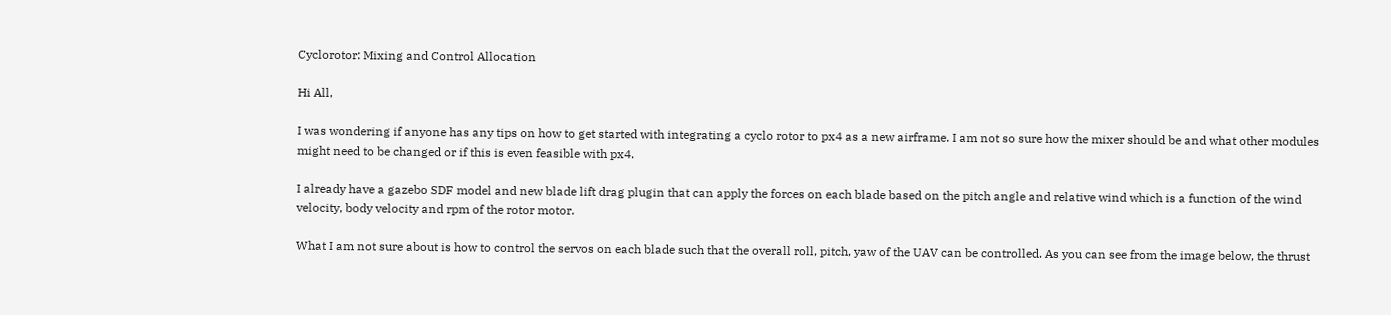Cyclorotor: Mixing and Control Allocation

Hi All,

I was wondering if anyone has any tips on how to get started with integrating a cyclo rotor to px4 as a new airframe. I am not so sure how the mixer should be and what other modules might need to be changed or if this is even feasible with px4.

I already have a gazebo SDF model and new blade lift drag plugin that can apply the forces on each blade based on the pitch angle and relative wind which is a function of the wind velocity, body velocity and rpm of the rotor motor.

What I am not sure about is how to control the servos on each blade such that the overall roll, pitch, yaw of the UAV can be controlled. As you can see from the image below, the thrust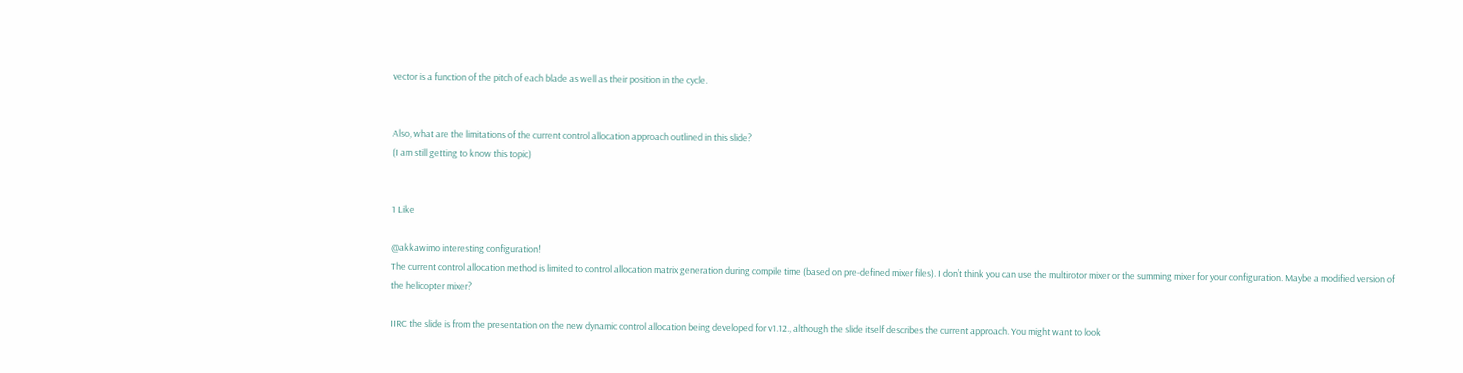vector is a function of the pitch of each blade as well as their position in the cycle.


Also, what are the limitations of the current control allocation approach outlined in this slide?
(I am still getting to know this topic)


1 Like

@akkawimo interesting configuration!
The current control allocation method is limited to control allocation matrix generation during compile time (based on pre-defined mixer files). I don’t think you can use the multirotor mixer or the summing mixer for your configuration. Maybe a modified version of the helicopter mixer?

IIRC the slide is from the presentation on the new dynamic control allocation being developed for v1.12., although the slide itself describes the current approach. You might want to look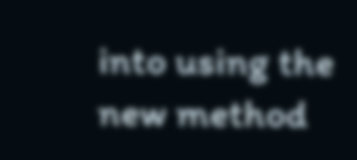into using the new method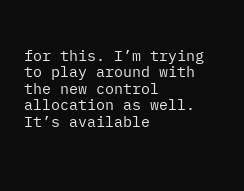for this. I’m trying to play around with the new control allocation as well. It’s available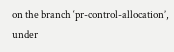on the branch ‘pr-control-allocation’, under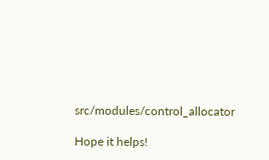src/modules/control_allocator

Hope it helps!